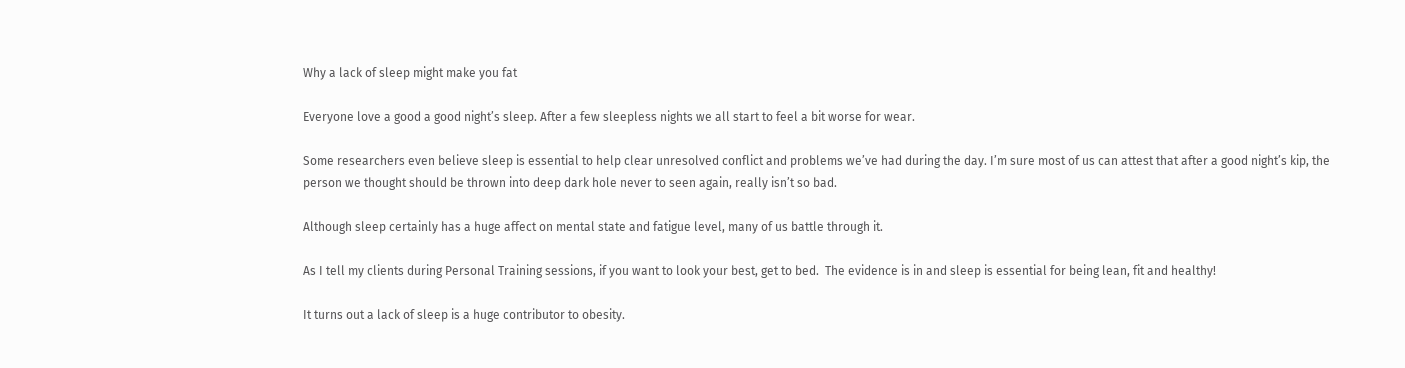Why a lack of sleep might make you fat

Everyone love a good a good night’s sleep. After a few sleepless nights we all start to feel a bit worse for wear.

Some researchers even believe sleep is essential to help clear unresolved conflict and problems we’ve had during the day. I’m sure most of us can attest that after a good night’s kip, the person we thought should be thrown into deep dark hole never to seen again, really isn’t so bad.

Although sleep certainly has a huge affect on mental state and fatigue level, many of us battle through it.

As I tell my clients during Personal Training sessions, if you want to look your best, get to bed.  The evidence is in and sleep is essential for being lean, fit and healthy!

It turns out a lack of sleep is a huge contributor to obesity.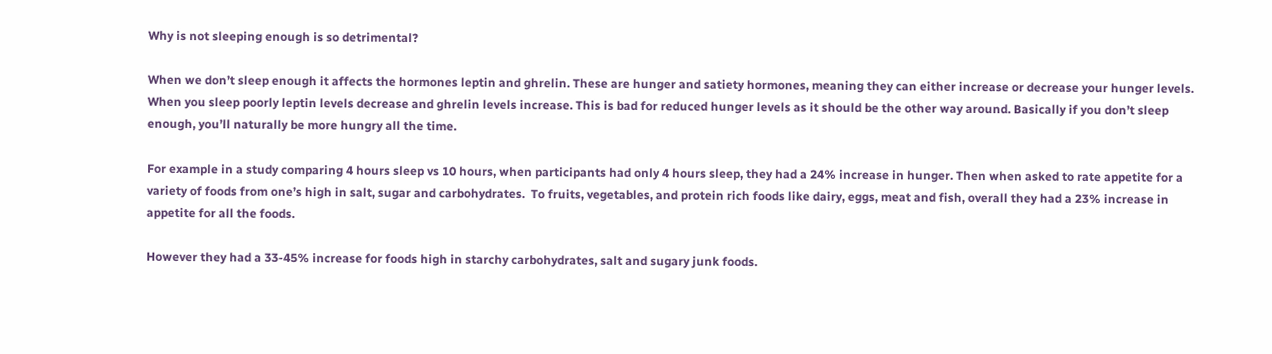Why is not sleeping enough is so detrimental?

When we don’t sleep enough it affects the hormones leptin and ghrelin. These are hunger and satiety hormones, meaning they can either increase or decrease your hunger levels. When you sleep poorly leptin levels decrease and ghrelin levels increase. This is bad for reduced hunger levels as it should be the other way around. Basically if you don’t sleep enough, you’ll naturally be more hungry all the time.

For example in a study comparing 4 hours sleep vs 10 hours, when participants had only 4 hours sleep, they had a 24% increase in hunger. Then when asked to rate appetite for a variety of foods from one’s high in salt, sugar and carbohydrates.  To fruits, vegetables, and protein rich foods like dairy, eggs, meat and fish, overall they had a 23% increase in appetite for all the foods.

However they had a 33-45% increase for foods high in starchy carbohydrates, salt and sugary junk foods.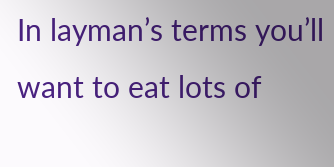In layman’s terms you’ll want to eat lots of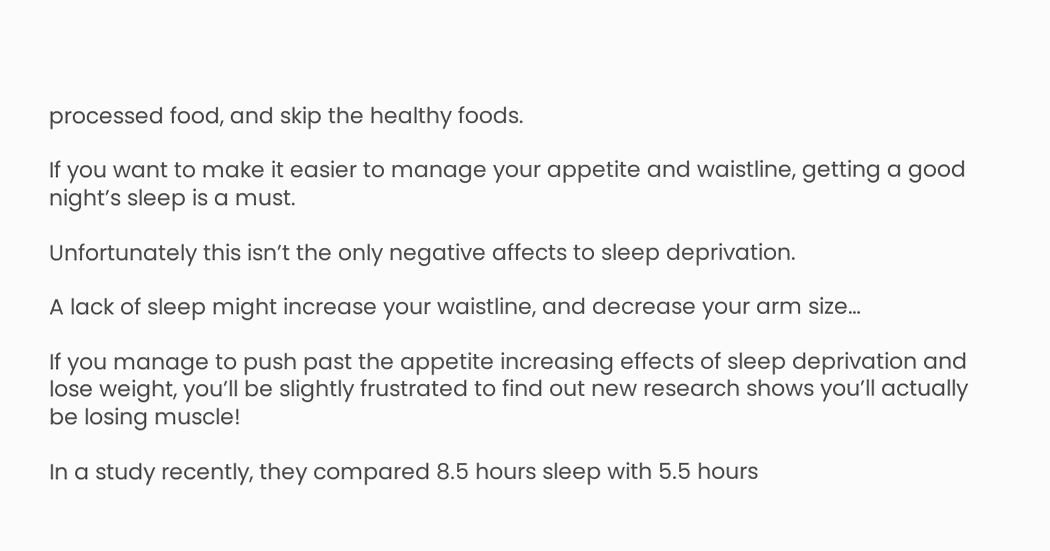processed food, and skip the healthy foods.

If you want to make it easier to manage your appetite and waistline, getting a good night’s sleep is a must.

Unfortunately this isn’t the only negative affects to sleep deprivation.

A lack of sleep might increase your waistline, and decrease your arm size…

If you manage to push past the appetite increasing effects of sleep deprivation and lose weight, you’ll be slightly frustrated to find out new research shows you’ll actually be losing muscle!

In a study recently, they compared 8.5 hours sleep with 5.5 hours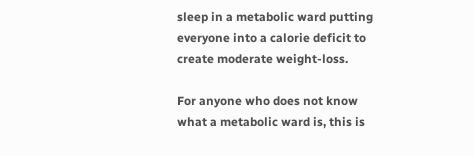sleep in a metabolic ward putting everyone into a calorie deficit to create moderate weight-loss.

For anyone who does not know what a metabolic ward is, this is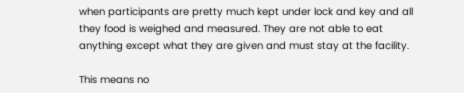when participants are pretty much kept under lock and key and all they food is weighed and measured. They are not able to eat anything except what they are given and must stay at the facility.

This means no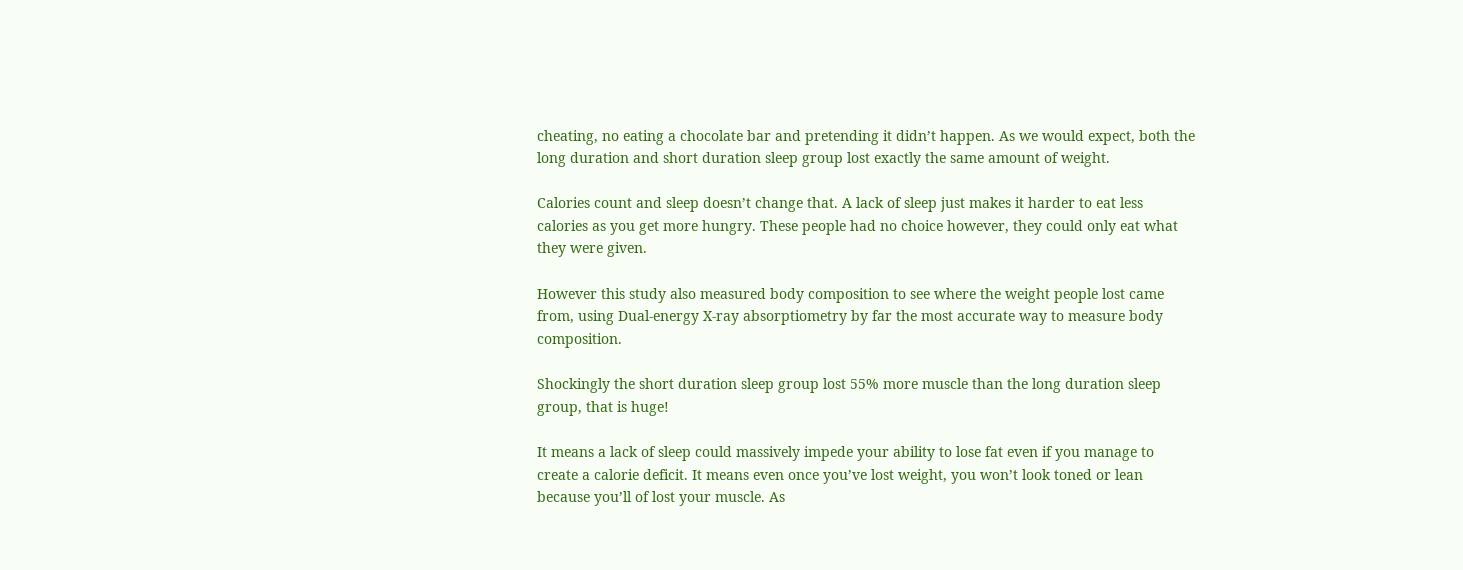cheating, no eating a chocolate bar and pretending it didn’t happen. As we would expect, both the long duration and short duration sleep group lost exactly the same amount of weight.

Calories count and sleep doesn’t change that. A lack of sleep just makes it harder to eat less calories as you get more hungry. These people had no choice however, they could only eat what they were given.

However this study also measured body composition to see where the weight people lost came from, using Dual-energy X-ray absorptiometry by far the most accurate way to measure body composition.

Shockingly the short duration sleep group lost 55% more muscle than the long duration sleep group, that is huge!

It means a lack of sleep could massively impede your ability to lose fat even if you manage to create a calorie deficit. It means even once you’ve lost weight, you won’t look toned or lean because you’ll of lost your muscle. As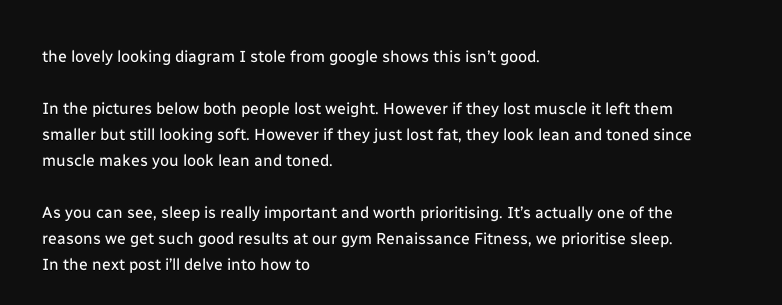the lovely looking diagram I stole from google shows this isn’t good.

In the pictures below both people lost weight. However if they lost muscle it left them smaller but still looking soft. However if they just lost fat, they look lean and toned since muscle makes you look lean and toned.

As you can see, sleep is really important and worth prioritising. It’s actually one of the reasons we get such good results at our gym Renaissance Fitness, we prioritise sleep. In the next post i’ll delve into how to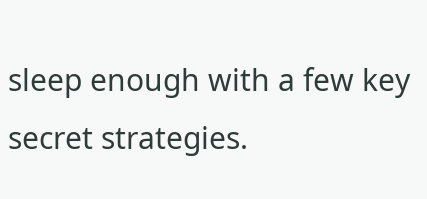sleep enough with a few key secret strategies.